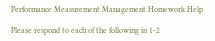Performance Measurement Management Homework Help

Please respond to each of the following in 1-2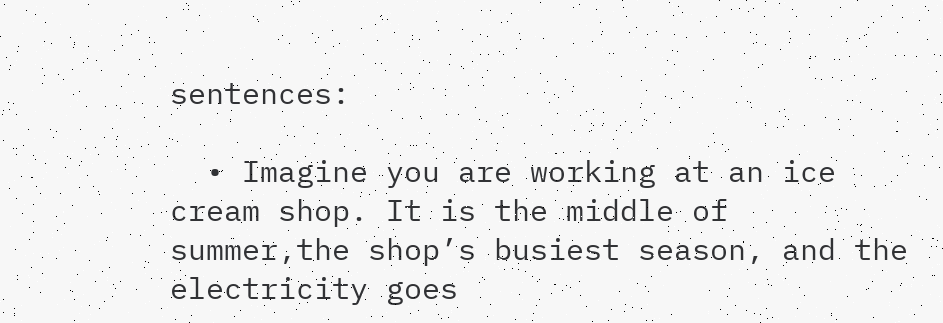sentences:

  • Imagine you are working at an ice cream shop. It is the middle of summer,the shop’s busiest season, and the electricity goes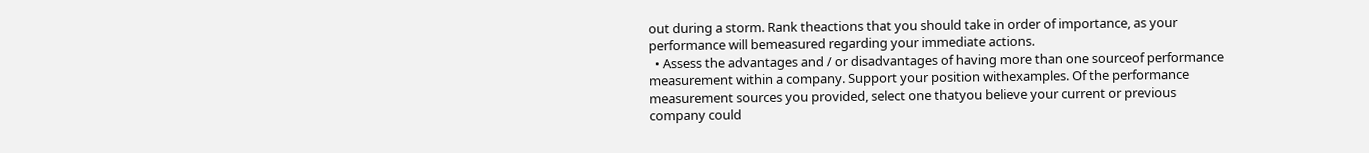out during a storm. Rank theactions that you should take in order of importance, as your performance will bemeasured regarding your immediate actions.
  • Assess the advantages and / or disadvantages of having more than one sourceof performance measurement within a company. Support your position withexamples. Of the performance measurement sources you provided, select one thatyou believe your current or previous company could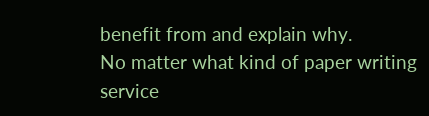benefit from and explain why.
No matter what kind of paper writing service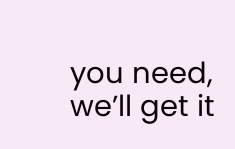you need, we’ll get it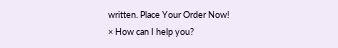written. Place Your Order Now!
× How can I help you?